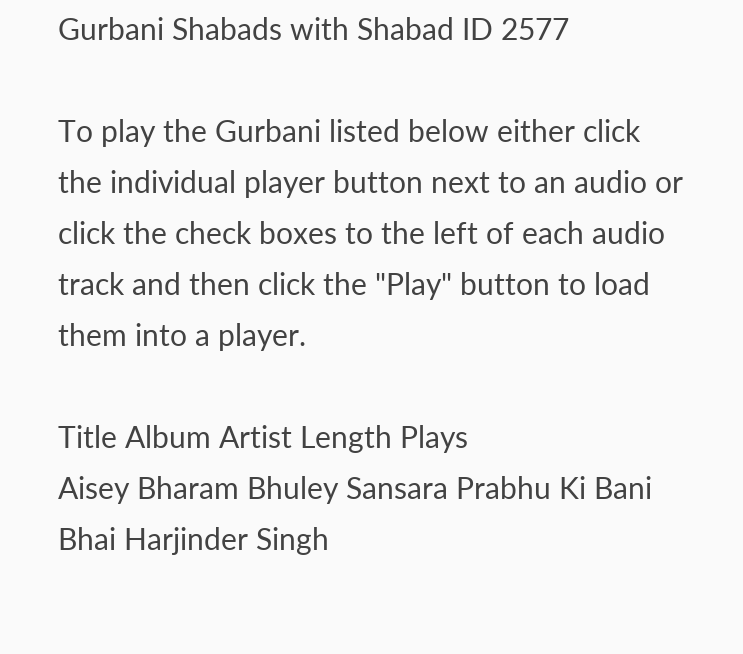Gurbani Shabads with Shabad ID 2577

To play the Gurbani listed below either click the individual player button next to an audio or click the check boxes to the left of each audio track and then click the "Play" button to load them into a player.

Title Album Artist Length Plays
Aisey Bharam Bhuley Sansara Prabhu Ki Bani Bhai Harjinder Singh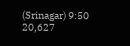(Srinagar) 9:50 20,627